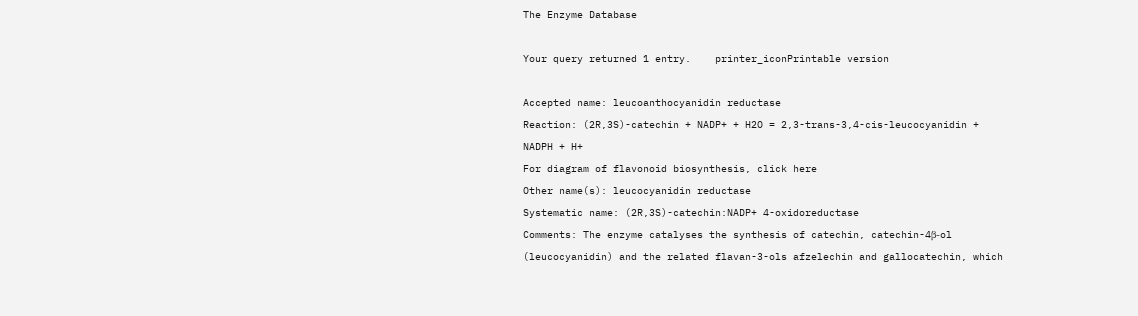The Enzyme Database

Your query returned 1 entry.    printer_iconPrintable version

Accepted name: leucoanthocyanidin reductase
Reaction: (2R,3S)-catechin + NADP+ + H2O = 2,3-trans-3,4-cis-leucocyanidin + NADPH + H+
For diagram of flavonoid biosynthesis, click here
Other name(s): leucocyanidin reductase
Systematic name: (2R,3S)-catechin:NADP+ 4-oxidoreductase
Comments: The enzyme catalyses the synthesis of catechin, catechin-4β-ol (leucocyanidin) and the related flavan-3-ols afzelechin and gallocatechin, which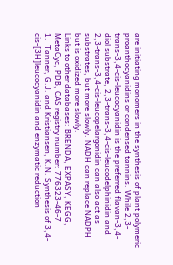are initiating monomers in the synthesis of plant polymeric proanthocyanidins or condensed tannins. While 2,3-trans-3,4-cis-leucocyanidin is the preferred flavan-3,4-diol substrate, 2,3-trans-3,4-cis-leucodelphinidin and 2,3-trans-3,4-cis-leucopelargonidin can also act as substrates, but more slowly. NADH can replace NADPH but is oxidized more slowly.
Links to other databases: BRENDA, EXPASY, KEGG, MetaCyc, PDB, CAS registry number: 776323-46-7
1.  Tanner, G.J. and Kristiansen, K.N. Synthesis of 3,4-cis-[3H]leucocyanidin and enzymatic reduction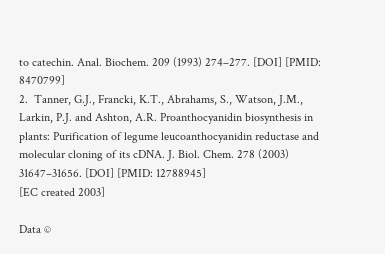to catechin. Anal. Biochem. 209 (1993) 274–277. [DOI] [PMID: 8470799]
2.  Tanner, G.J., Francki, K.T., Abrahams, S., Watson, J.M., Larkin, P.J. and Ashton, A.R. Proanthocyanidin biosynthesis in plants: Purification of legume leucoanthocyanidin reductase and molecular cloning of its cDNA. J. Biol. Chem. 278 (2003) 31647–31656. [DOI] [PMID: 12788945]
[EC created 2003]

Data ©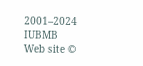2001–2024 IUBMB
Web site ©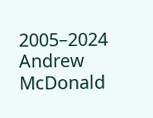2005–2024 Andrew McDonald